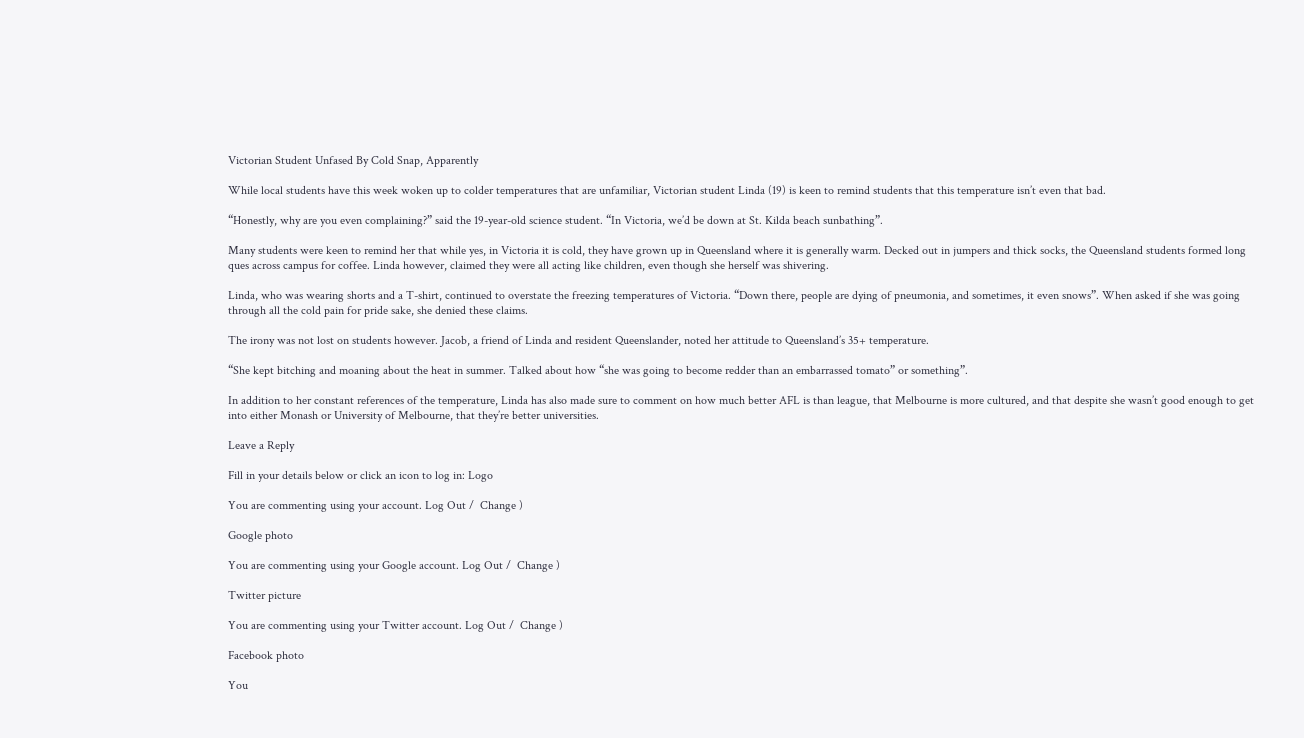Victorian Student Unfased By Cold Snap, Apparently

While local students have this week woken up to colder temperatures that are unfamiliar, Victorian student Linda (19) is keen to remind students that this temperature isn’t even that bad.

“Honestly, why are you even complaining?” said the 19-year-old science student. “In Victoria, we’d be down at St. Kilda beach sunbathing”.

Many students were keen to remind her that while yes, in Victoria it is cold, they have grown up in Queensland where it is generally warm. Decked out in jumpers and thick socks, the Queensland students formed long ques across campus for coffee. Linda however, claimed they were all acting like children, even though she herself was shivering.

Linda, who was wearing shorts and a T-shirt, continued to overstate the freezing temperatures of Victoria. “Down there, people are dying of pneumonia, and sometimes, it even snows”. When asked if she was going through all the cold pain for pride sake, she denied these claims.

The irony was not lost on students however. Jacob, a friend of Linda and resident Queenslander, noted her attitude to Queensland’s 35+ temperature.

“She kept bitching and moaning about the heat in summer. Talked about how “she was going to become redder than an embarrassed tomato” or something”.

In addition to her constant references of the temperature, Linda has also made sure to comment on how much better AFL is than league, that Melbourne is more cultured, and that despite she wasn’t good enough to get into either Monash or University of Melbourne, that they’re better universities.

Leave a Reply

Fill in your details below or click an icon to log in: Logo

You are commenting using your account. Log Out /  Change )

Google photo

You are commenting using your Google account. Log Out /  Change )

Twitter picture

You are commenting using your Twitter account. Log Out /  Change )

Facebook photo

You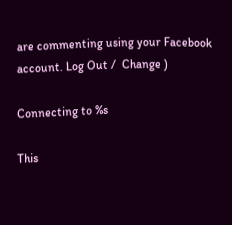are commenting using your Facebook account. Log Out /  Change )

Connecting to %s

This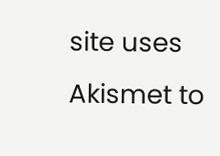site uses Akismet to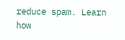reduce spam. Learn how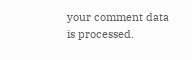your comment data is processed.